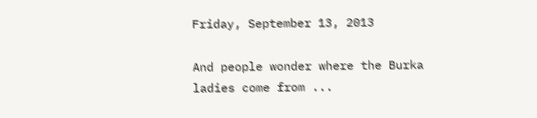Friday, September 13, 2013

And people wonder where the Burka ladies come from ...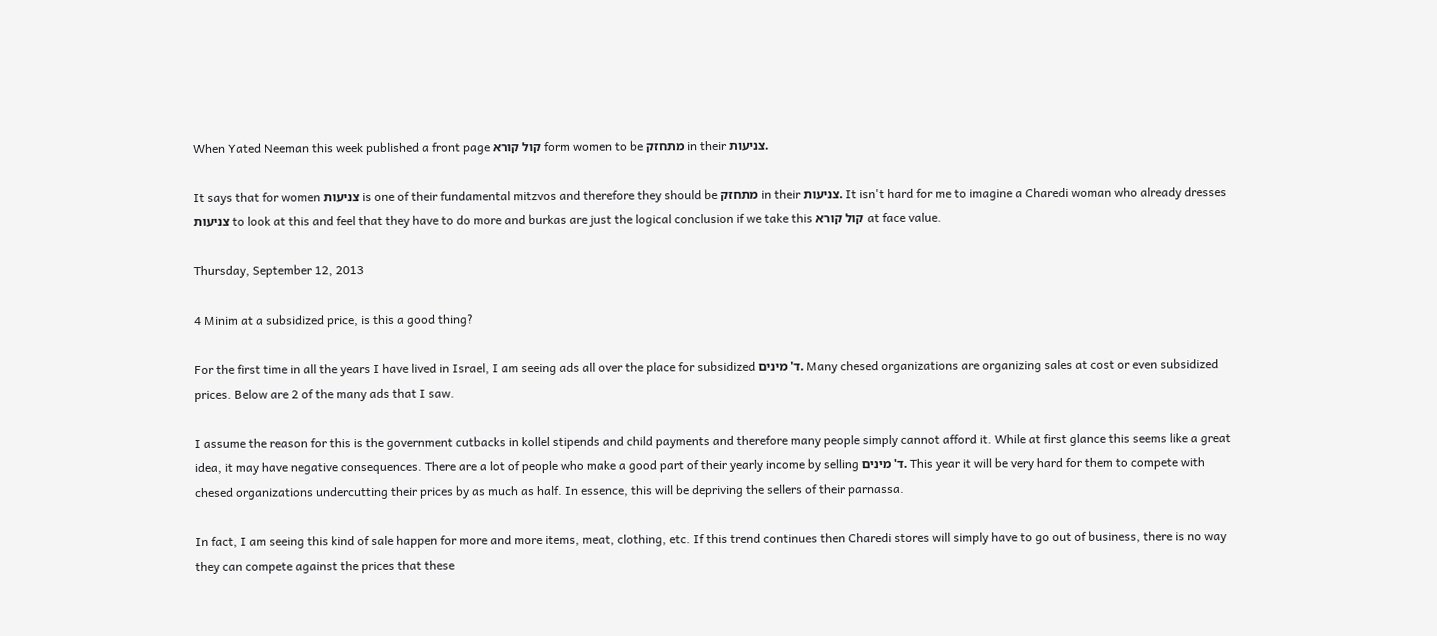When Yated Neeman this week published a front page קול קורא form women to be מתחזק in their צניעות.

It says that for women צניעות is one of their fundamental mitzvos and therefore they should be מתחזק in their צניעות. It isn't hard for me to imagine a Charedi woman who already dresses צניעות to look at this and feel that they have to do more and burkas are just the logical conclusion if we take this קול קורא at face value.

Thursday, September 12, 2013

4 Minim at a subsidized price, is this a good thing?

For the first time in all the years I have lived in Israel, I am seeing ads all over the place for subsidized ד' מינים. Many chesed organizations are organizing sales at cost or even subsidized prices. Below are 2 of the many ads that I saw.

I assume the reason for this is the government cutbacks in kollel stipends and child payments and therefore many people simply cannot afford it. While at first glance this seems like a great idea, it may have negative consequences. There are a lot of people who make a good part of their yearly income by selling ד' מינים. This year it will be very hard for them to compete with chesed organizations undercutting their prices by as much as half. In essence, this will be depriving the sellers of their parnassa.

In fact, I am seeing this kind of sale happen for more and more items, meat, clothing, etc. If this trend continues then Charedi stores will simply have to go out of business, there is no way they can compete against the prices that these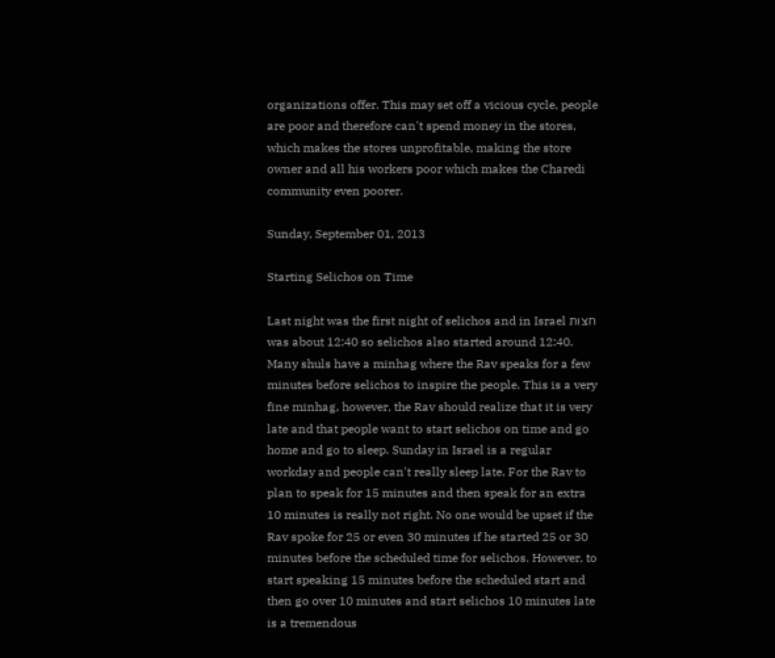organizations offer. This may set off a vicious cycle, people are poor and therefore can't spend money in the stores, which makes the stores unprofitable, making the store owner and all his workers poor which makes the Charedi community even poorer.

Sunday, September 01, 2013

Starting Selichos on Time

Last night was the first night of selichos and in Israel חצות was about 12:40 so selichos also started around 12:40. Many shuls have a minhag where the Rav speaks for a few minutes before selichos to inspire the people. This is a very fine minhag, however, the Rav should realize that it is very late and that people want to start selichos on time and go home and go to sleep. Sunday in Israel is a regular workday and people can't really sleep late. For the Rav to plan to speak for 15 minutes and then speak for an extra 10 minutes is really not right. No one would be upset if the Rav spoke for 25 or even 30 minutes if he started 25 or 30 minutes before the scheduled time for selichos. However, to start speaking 15 minutes before the scheduled start and then go over 10 minutes and start selichos 10 minutes late  is a tremendous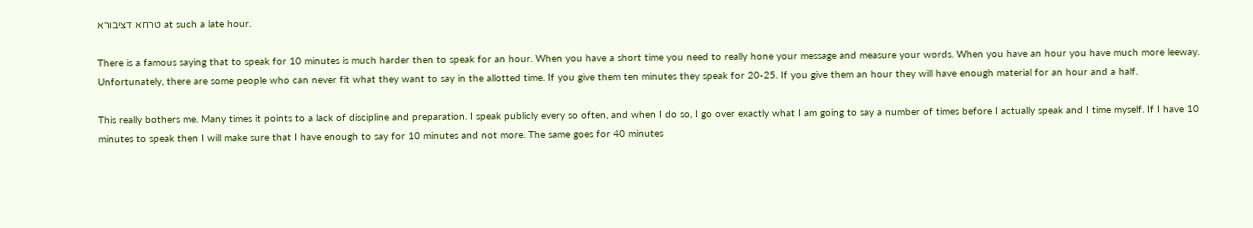טרחא דציבורא at such a late hour.

There is a famous saying that to speak for 10 minutes is much harder then to speak for an hour. When you have a short time you need to really hone your message and measure your words. When you have an hour you have much more leeway. Unfortunately, there are some people who can never fit what they want to say in the allotted time. If you give them ten minutes they speak for 20-25. If you give them an hour they will have enough material for an hour and a half.

This really bothers me. Many times it points to a lack of discipline and preparation. I speak publicly every so often, and when I do so, I go over exactly what I am going to say a number of times before I actually speak and I time myself. If I have 10 minutes to speak then I will make sure that I have enough to say for 10 minutes and not more. The same goes for 40 minutes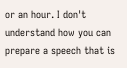or an hour. I don't understand how you can prepare a speech that is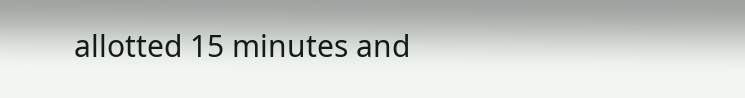allotted 15 minutes and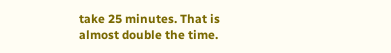take 25 minutes. That is almost double the time.